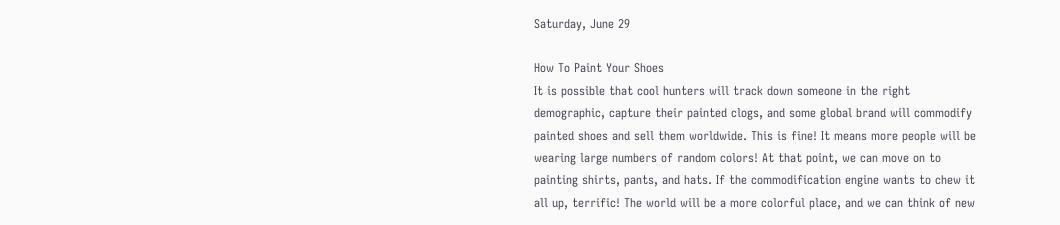Saturday, June 29

How To Paint Your Shoes
It is possible that cool hunters will track down someone in the right demographic, capture their painted clogs, and some global brand will commodify painted shoes and sell them worldwide. This is fine! It means more people will be wearing large numbers of random colors! At that point, we can move on to painting shirts, pants, and hats. If the commodification engine wants to chew it all up, terrific! The world will be a more colorful place, and we can think of new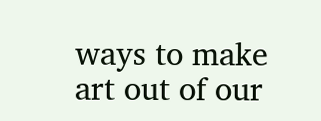ways to make art out of our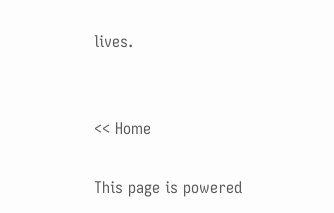lives.


<< Home

This page is powered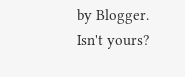by Blogger. Isn't yours?